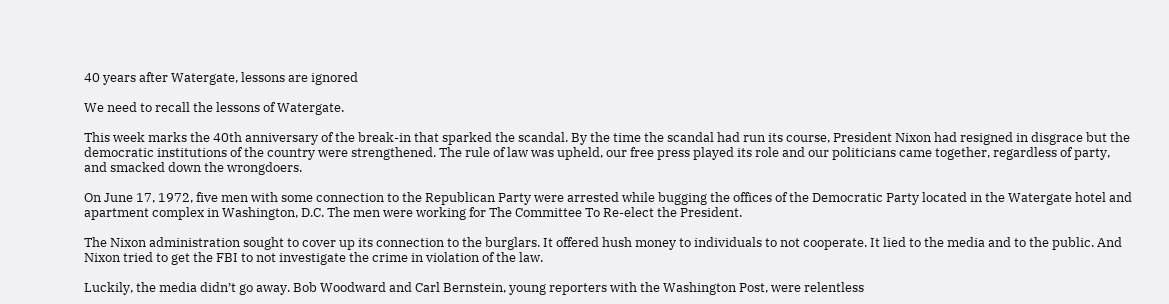40 years after Watergate, lessons are ignored

We need to recall the lessons of Watergate.

This week marks the 40th anniversary of the break-in that sparked the scandal. By the time the scandal had run its course, President Nixon had resigned in disgrace but the democratic institutions of the country were strengthened. The rule of law was upheld, our free press played its role and our politicians came together, regardless of party, and smacked down the wrongdoers.

On June 17, 1972, five men with some connection to the Republican Party were arrested while bugging the offices of the Democratic Party located in the Watergate hotel and apartment complex in Washington, D.C. The men were working for The Committee To Re-elect the President.

The Nixon administration sought to cover up its connection to the burglars. It offered hush money to individuals to not cooperate. It lied to the media and to the public. And Nixon tried to get the FBI to not investigate the crime in violation of the law.

Luckily, the media didn’t go away. Bob Woodward and Carl Bernstein, young reporters with the Washington Post, were relentless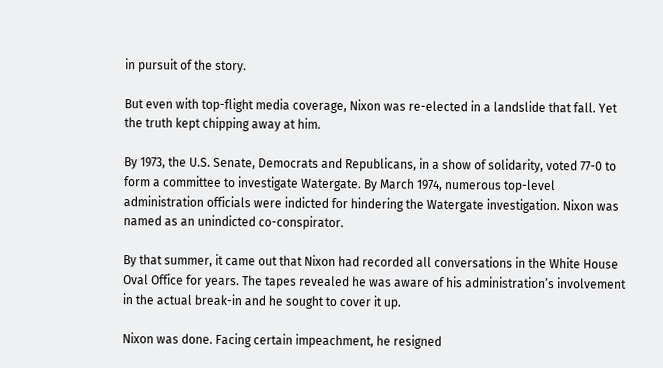in pursuit of the story.

But even with top-flight media coverage, Nixon was re-elected in a landslide that fall. Yet the truth kept chipping away at him.

By 1973, the U.S. Senate, Democrats and Republicans, in a show of solidarity, voted 77-0 to form a committee to investigate Watergate. By March 1974, numerous top-level administration officials were indicted for hindering the Watergate investigation. Nixon was named as an unindicted co-conspirator.

By that summer, it came out that Nixon had recorded all conversations in the White House Oval Office for years. The tapes revealed he was aware of his administration’s involvement in the actual break-in and he sought to cover it up.

Nixon was done. Facing certain impeachment, he resigned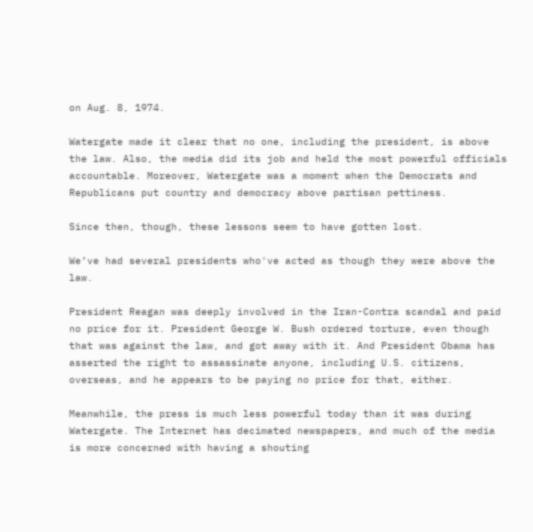on Aug. 8, 1974.

Watergate made it clear that no one, including the president, is above the law. Also, the media did its job and held the most powerful officials accountable. Moreover, Watergate was a moment when the Democrats and Republicans put country and democracy above partisan pettiness.

Since then, though, these lessons seem to have gotten lost.

We’ve had several presidents who've acted as though they were above the law.

President Reagan was deeply involved in the Iran-Contra scandal and paid no price for it. President George W. Bush ordered torture, even though that was against the law, and got away with it. And President Obama has asserted the right to assassinate anyone, including U.S. citizens, overseas, and he appears to be paying no price for that, either.

Meanwhile, the press is much less powerful today than it was during Watergate. The Internet has decimated newspapers, and much of the media is more concerned with having a shouting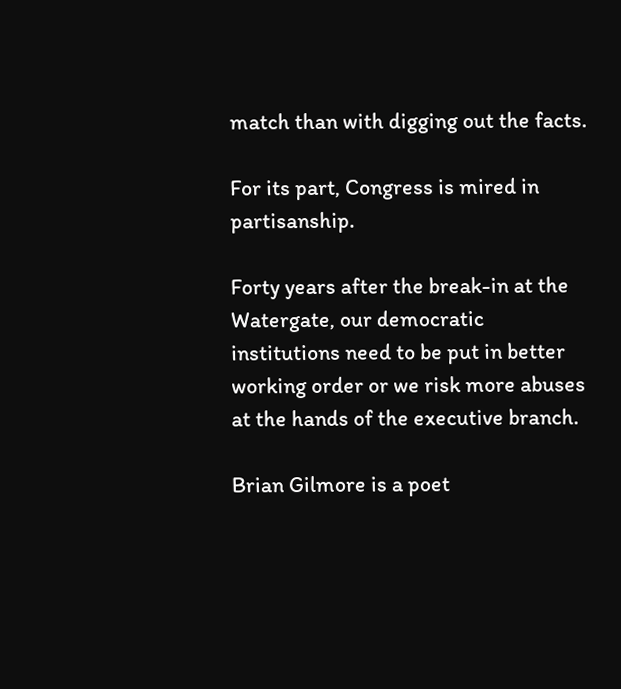match than with digging out the facts.

For its part, Congress is mired in partisanship.

Forty years after the break-in at the Watergate, our democratic institutions need to be put in better working order or we risk more abuses at the hands of the executive branch.

Brian Gilmore is a poet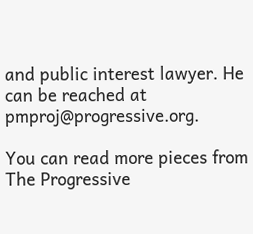and public interest lawyer. He can be reached at pmproj@progressive.org.

You can read more pieces from The Progressive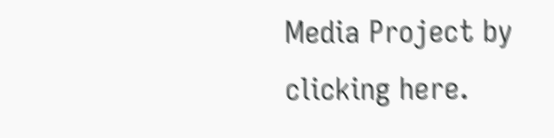Media Project by clicking here.